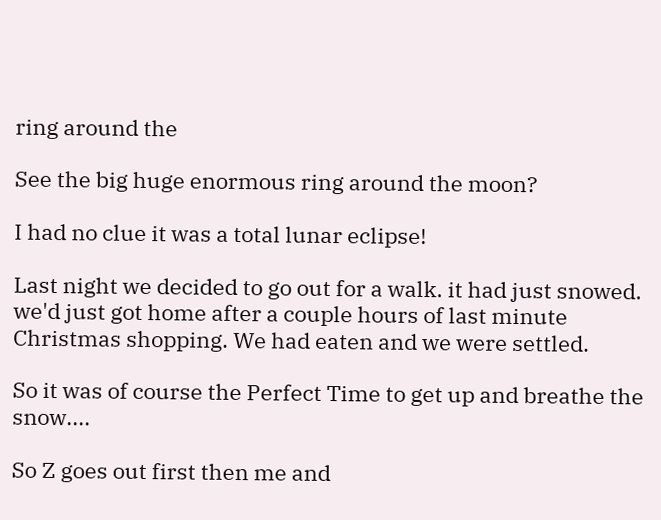ring around the

See the big huge enormous ring around the moon?

I had no clue it was a total lunar eclipse!

Last night we decided to go out for a walk. it had just snowed. we'd just got home after a couple hours of last minute Christmas shopping. We had eaten and we were settled.

So it was of course the Perfect Time to get up and breathe the snow....

So Z goes out first then me and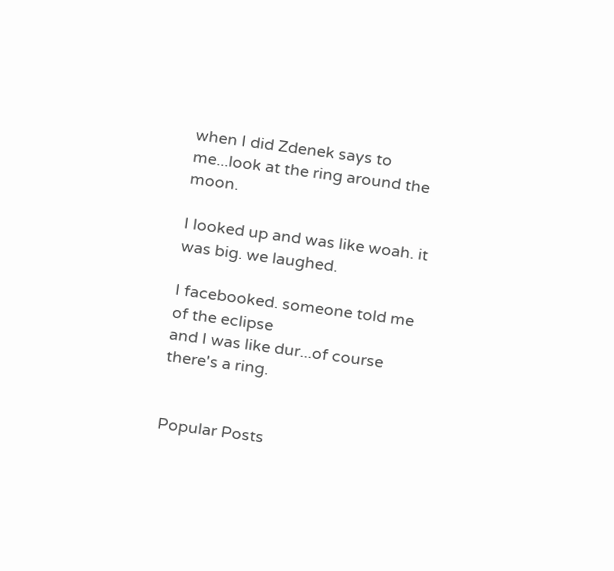when I did Zdenek says to me...look at the ring around the moon.

I looked up and was like woah. it was big. we laughed.

I facebooked. someone told me of the eclipse
and I was like dur...of course there's a ring.


Popular Posts